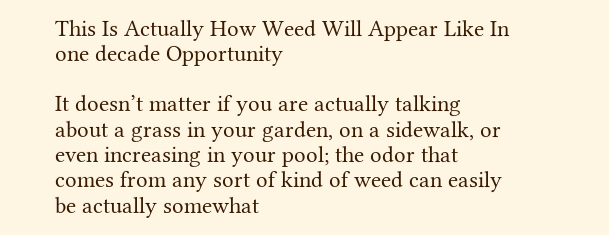This Is Actually How Weed Will Appear Like In one decade Opportunity

It doesn’t matter if you are actually talking about a grass in your garden, on a sidewalk, or even increasing in your pool; the odor that comes from any sort of kind of weed can easily be actually somewhat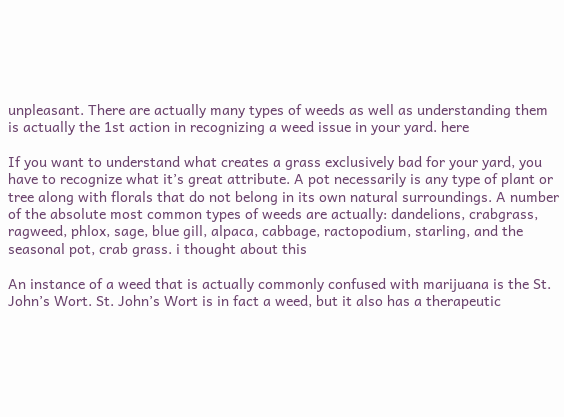unpleasant. There are actually many types of weeds as well as understanding them is actually the 1st action in recognizing a weed issue in your yard. here

If you want to understand what creates a grass exclusively bad for your yard, you have to recognize what it’s great attribute. A pot necessarily is any type of plant or tree along with florals that do not belong in its own natural surroundings. A number of the absolute most common types of weeds are actually: dandelions, crabgrass, ragweed, phlox, sage, blue gill, alpaca, cabbage, ractopodium, starling, and the seasonal pot, crab grass. i thought about this

An instance of a weed that is actually commonly confused with marijuana is the St. John’s Wort. St. John’s Wort is in fact a weed, but it also has a therapeutic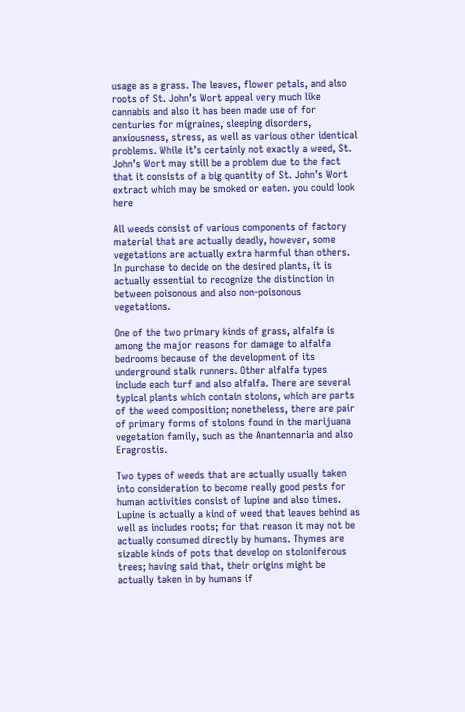usage as a grass. The leaves, flower petals, and also roots of St. John’s Wort appeal very much like cannabis and also it has been made use of for centuries for migraines, sleeping disorders, anxiousness, stress, as well as various other identical problems. While it’s certainly not exactly a weed, St. John’s Wort may still be a problem due to the fact that it consists of a big quantity of St. John’s Wort extract which may be smoked or eaten. you could look here

All weeds consist of various components of factory material that are actually deadly, however, some vegetations are actually extra harmful than others. In purchase to decide on the desired plants, it is actually essential to recognize the distinction in between poisonous and also non-poisonous vegetations.

One of the two primary kinds of grass, alfalfa is among the major reasons for damage to alfalfa bedrooms because of the development of its underground stalk runners. Other alfalfa types include each turf and also alfalfa. There are several typical plants which contain stolons, which are parts of the weed composition; nonetheless, there are pair of primary forms of stolons found in the marijuana vegetation family, such as the Anantennaria and also Eragrostis.

Two types of weeds that are actually usually taken into consideration to become really good pests for human activities consist of lupine and also times. Lupine is actually a kind of weed that leaves behind as well as includes roots; for that reason it may not be actually consumed directly by humans. Thymes are sizable kinds of pots that develop on stoloniferous trees; having said that, their origins might be actually taken in by humans if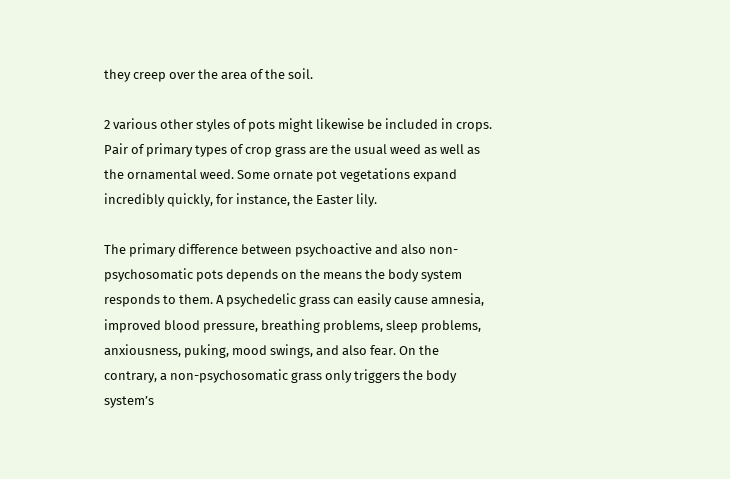they creep over the area of the soil.

2 various other styles of pots might likewise be included in crops. Pair of primary types of crop grass are the usual weed as well as the ornamental weed. Some ornate pot vegetations expand incredibly quickly, for instance, the Easter lily.

The primary difference between psychoactive and also non-psychosomatic pots depends on the means the body system responds to them. A psychedelic grass can easily cause amnesia, improved blood pressure, breathing problems, sleep problems, anxiousness, puking, mood swings, and also fear. On the contrary, a non-psychosomatic grass only triggers the body system’s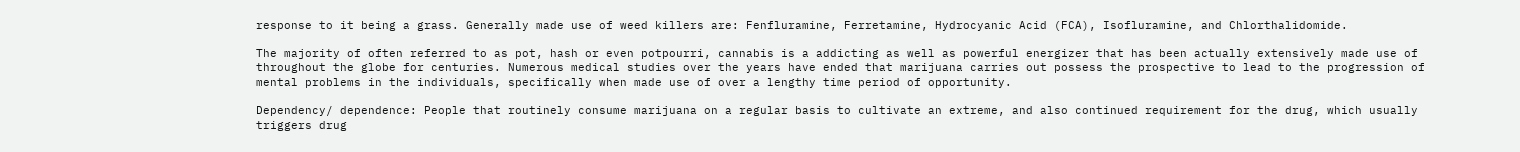response to it being a grass. Generally made use of weed killers are: Fenfluramine, Ferretamine, Hydrocyanic Acid (FCA), Isofluramine, and Chlorthalidomide.

The majority of often referred to as pot, hash or even potpourri, cannabis is a addicting as well as powerful energizer that has been actually extensively made use of throughout the globe for centuries. Numerous medical studies over the years have ended that marijuana carries out possess the prospective to lead to the progression of mental problems in the individuals, specifically when made use of over a lengthy time period of opportunity.

Dependency/ dependence: People that routinely consume marijuana on a regular basis to cultivate an extreme, and also continued requirement for the drug, which usually triggers drug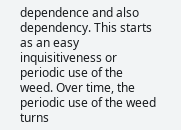dependence and also dependency. This starts as an easy inquisitiveness or periodic use of the weed. Over time, the periodic use of the weed turns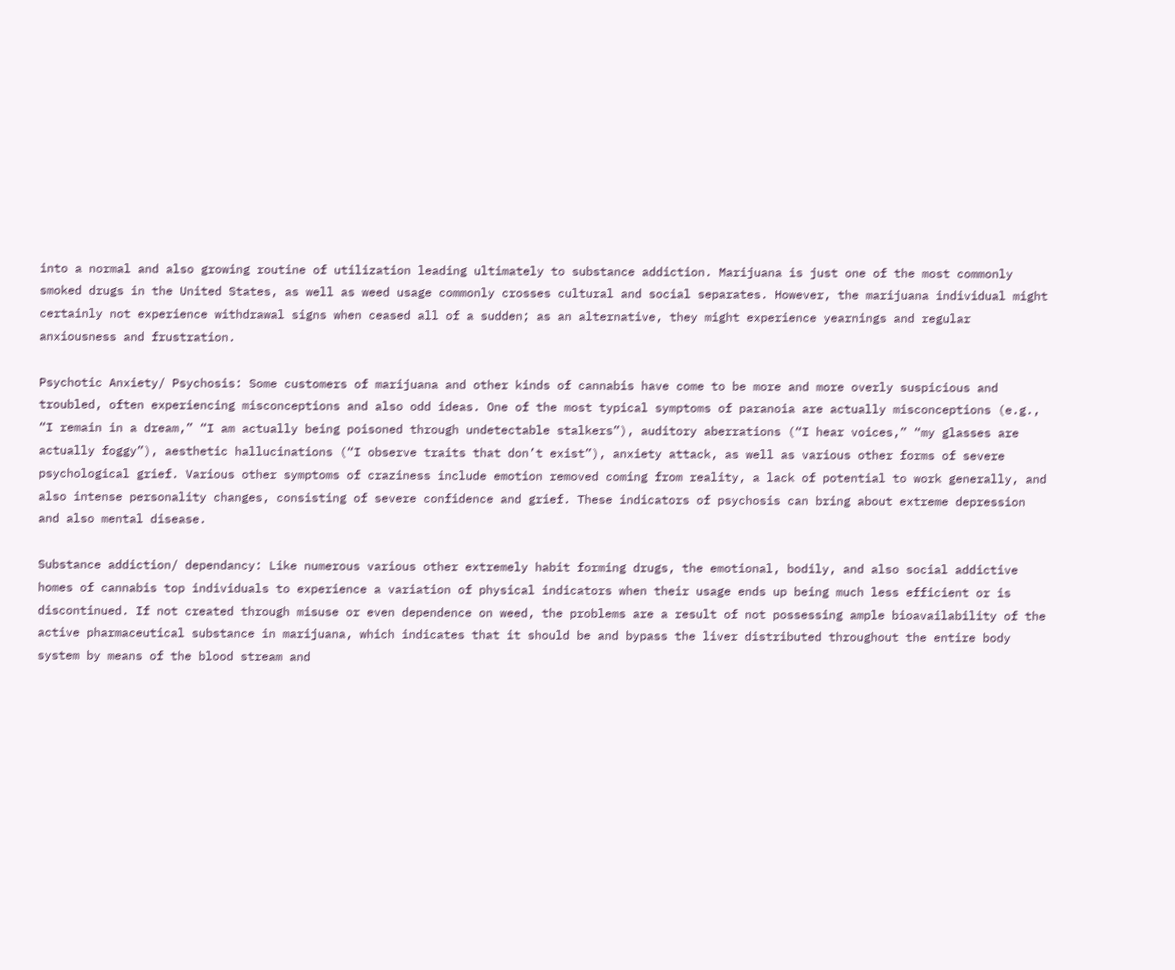into a normal and also growing routine of utilization leading ultimately to substance addiction. Marijuana is just one of the most commonly smoked drugs in the United States, as well as weed usage commonly crosses cultural and social separates. However, the marijuana individual might certainly not experience withdrawal signs when ceased all of a sudden; as an alternative, they might experience yearnings and regular anxiousness and frustration.

Psychotic Anxiety/ Psychosis: Some customers of marijuana and other kinds of cannabis have come to be more and more overly suspicious and troubled, often experiencing misconceptions and also odd ideas. One of the most typical symptoms of paranoia are actually misconceptions (e.g., “I remain in a dream,” “I am actually being poisoned through undetectable stalkers”), auditory aberrations (“I hear voices,” “my glasses are actually foggy”), aesthetic hallucinations (“I observe traits that don’t exist”), anxiety attack, as well as various other forms of severe psychological grief. Various other symptoms of craziness include emotion removed coming from reality, a lack of potential to work generally, and also intense personality changes, consisting of severe confidence and grief. These indicators of psychosis can bring about extreme depression and also mental disease.

Substance addiction/ dependancy: Like numerous various other extremely habit forming drugs, the emotional, bodily, and also social addictive homes of cannabis top individuals to experience a variation of physical indicators when their usage ends up being much less efficient or is discontinued. If not created through misuse or even dependence on weed, the problems are a result of not possessing ample bioavailability of the active pharmaceutical substance in marijuana, which indicates that it should be and bypass the liver distributed throughout the entire body system by means of the blood stream and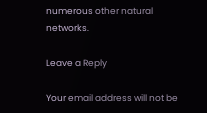numerous other natural networks.

Leave a Reply

Your email address will not be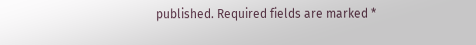published. Required fields are marked *